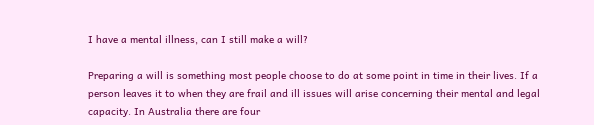I have a mental illness, can I still make a will?

Preparing a will is something most people choose to do at some point in time in their lives. If a person leaves it to when they are frail and ill issues will arise concerning their mental and legal capacity. In Australia there are four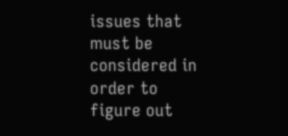issues that must be considered in order to figure out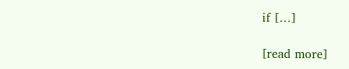if […]

[read more]